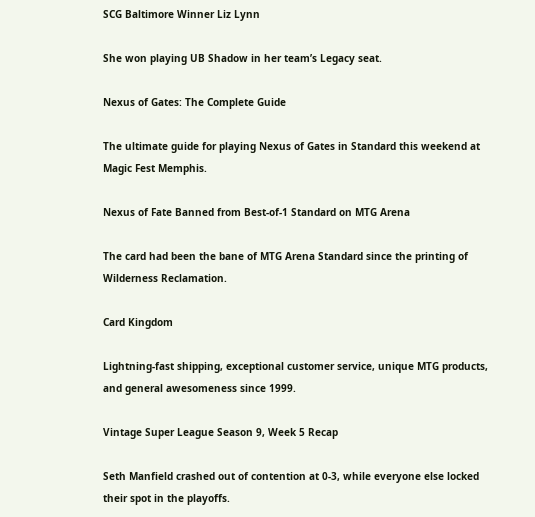SCG Baltimore Winner Liz Lynn

She won playing UB Shadow in her team’s Legacy seat.

Nexus of Gates: The Complete Guide

The ultimate guide for playing Nexus of Gates in Standard this weekend at Magic Fest Memphis.

Nexus of Fate Banned from Best-of-1 Standard on MTG Arena

The card had been the bane of MTG Arena Standard since the printing of Wilderness Reclamation.

Card Kingdom

Lightning-fast shipping, exceptional customer service, unique MTG products, and general awesomeness since 1999.

Vintage Super League Season 9, Week 5 Recap

Seth Manfield crashed out of contention at 0-3, while everyone else locked their spot in the playoffs.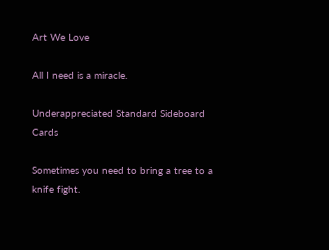Art We Love

All I need is a miracle.

Underappreciated Standard Sideboard Cards

Sometimes you need to bring a tree to a knife fight.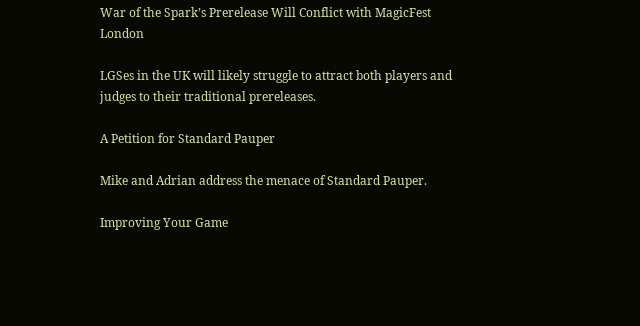War of the Spark’s Prerelease Will Conflict with MagicFest London

LGSes in the UK will likely struggle to attract both players and judges to their traditional prereleases.

A Petition for Standard Pauper

Mike and Adrian address the menace of Standard Pauper.

Improving Your Game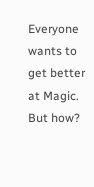Everyone wants to get better at Magic. But how?